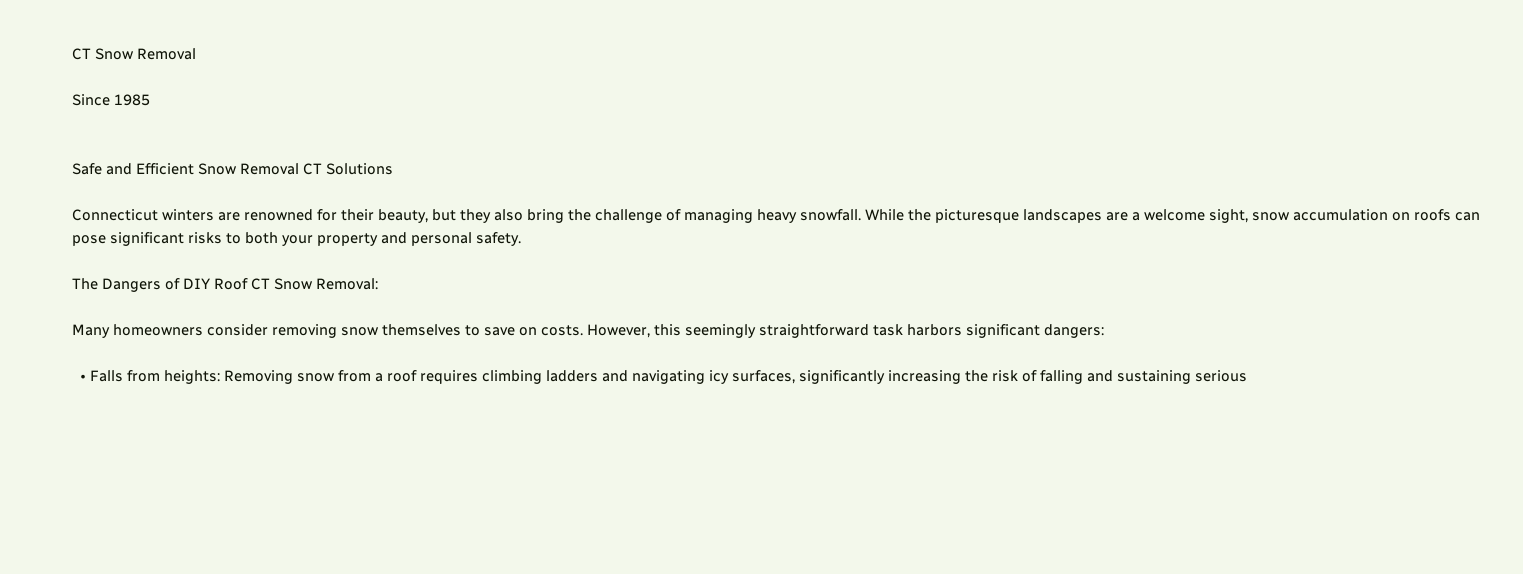CT Snow Removal

Since 1985


Safe and Efficient Snow Removal CT Solutions

Connecticut winters are renowned for their beauty, but they also bring the challenge of managing heavy snowfall. While the picturesque landscapes are a welcome sight, snow accumulation on roofs can pose significant risks to both your property and personal safety.

The Dangers of DIY Roof CT Snow Removal:

Many homeowners consider removing snow themselves to save on costs. However, this seemingly straightforward task harbors significant dangers:

  • Falls from heights: Removing snow from a roof requires climbing ladders and navigating icy surfaces, significantly increasing the risk of falling and sustaining serious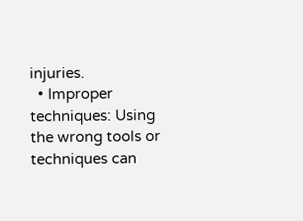injuries.
  • Improper techniques: Using the wrong tools or techniques can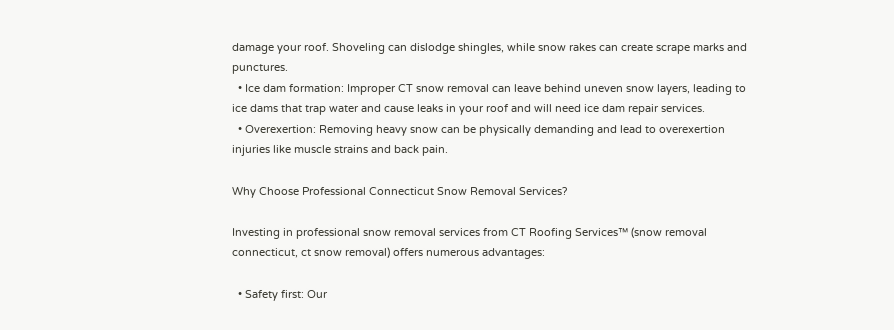damage your roof. Shoveling can dislodge shingles, while snow rakes can create scrape marks and punctures.
  • Ice dam formation: Improper CT snow removal can leave behind uneven snow layers, leading to ice dams that trap water and cause leaks in your roof and will need ice dam repair services.
  • Overexertion: Removing heavy snow can be physically demanding and lead to overexertion injuries like muscle strains and back pain.

Why Choose Professional Connecticut Snow Removal Services?

Investing in professional snow removal services from CT Roofing Services™ (snow removal connecticut, ct snow removal) offers numerous advantages:

  • Safety first: Our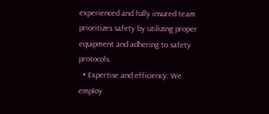experienced and fully insured team prioritizes safety by utilizing proper equipment and adhering to safety protocols.
  • Expertise and efficiency: We employ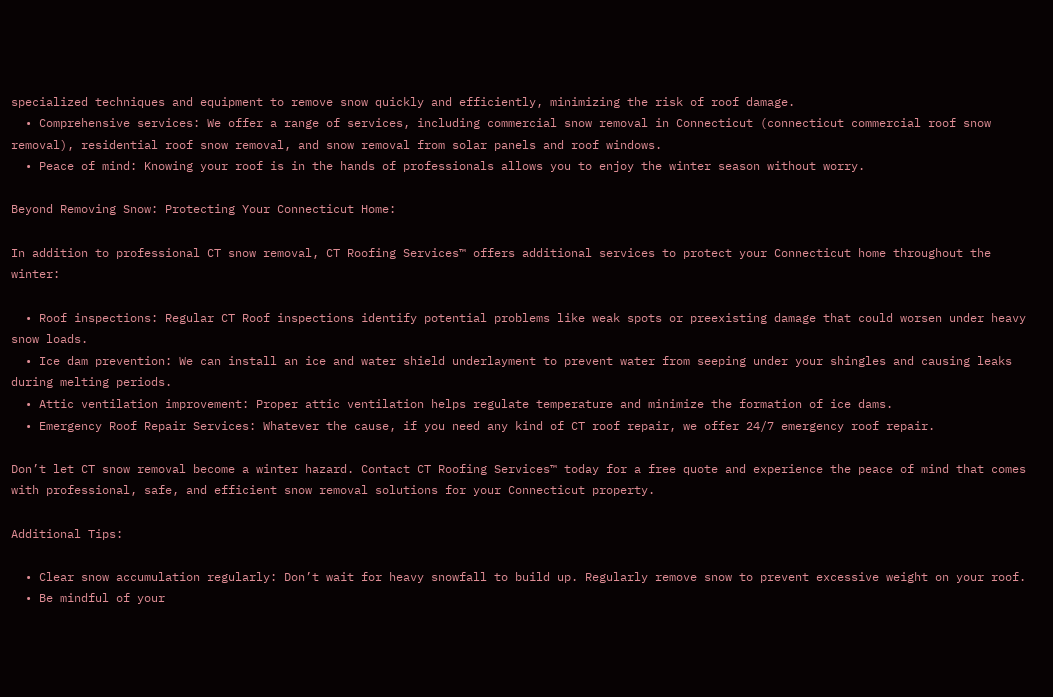specialized techniques and equipment to remove snow quickly and efficiently, minimizing the risk of roof damage.
  • Comprehensive services: We offer a range of services, including commercial snow removal in Connecticut (connecticut commercial roof snow removal), residential roof snow removal, and snow removal from solar panels and roof windows.
  • Peace of mind: Knowing your roof is in the hands of professionals allows you to enjoy the winter season without worry.

Beyond Removing Snow: Protecting Your Connecticut Home:

In addition to professional CT snow removal, CT Roofing Services™ offers additional services to protect your Connecticut home throughout the winter:

  • Roof inspections: Regular CT Roof inspections identify potential problems like weak spots or preexisting damage that could worsen under heavy snow loads.
  • Ice dam prevention: We can install an ice and water shield underlayment to prevent water from seeping under your shingles and causing leaks during melting periods.
  • Attic ventilation improvement: Proper attic ventilation helps regulate temperature and minimize the formation of ice dams.
  • Emergency Roof Repair Services: Whatever the cause, if you need any kind of CT roof repair, we offer 24/7 emergency roof repair.

Don’t let CT snow removal become a winter hazard. Contact CT Roofing Services™ today for a free quote and experience the peace of mind that comes with professional, safe, and efficient snow removal solutions for your Connecticut property.

Additional Tips:

  • Clear snow accumulation regularly: Don’t wait for heavy snowfall to build up. Regularly remove snow to prevent excessive weight on your roof.
  • Be mindful of your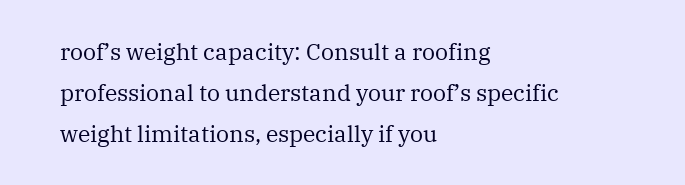roof’s weight capacity: Consult a roofing professional to understand your roof’s specific weight limitations, especially if you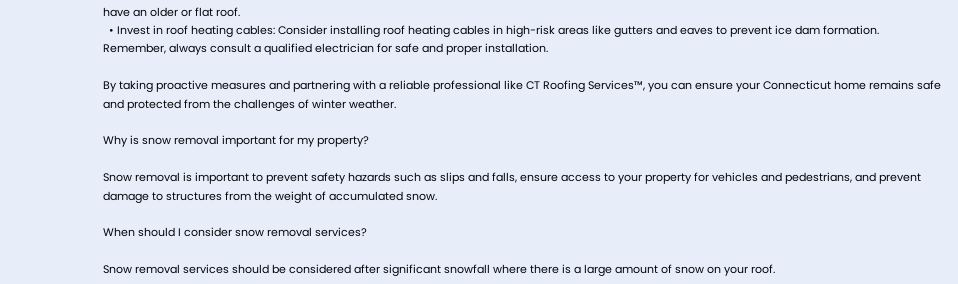have an older or flat roof.
  • Invest in roof heating cables: Consider installing roof heating cables in high-risk areas like gutters and eaves to prevent ice dam formation. Remember, always consult a qualified electrician for safe and proper installation.

By taking proactive measures and partnering with a reliable professional like CT Roofing Services™, you can ensure your Connecticut home remains safe and protected from the challenges of winter weather.

Why is snow removal important for my property?

Snow removal is important to prevent safety hazards such as slips and falls, ensure access to your property for vehicles and pedestrians, and prevent damage to structures from the weight of accumulated snow.

When should I consider snow removal services?

Snow removal services should be considered after significant snowfall where there is a large amount of snow on your roof.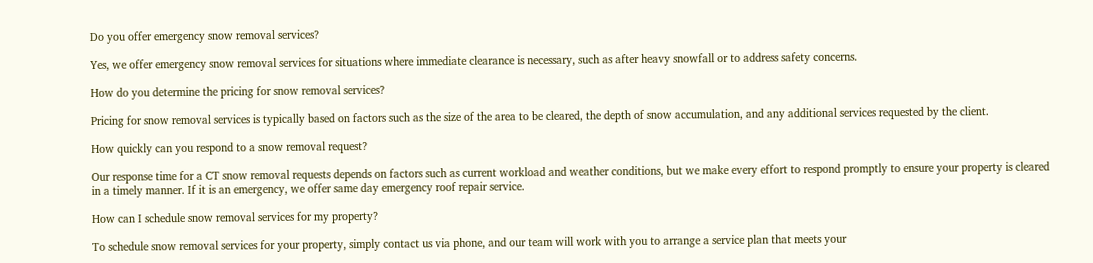Do you offer emergency snow removal services?

Yes, we offer emergency snow removal services for situations where immediate clearance is necessary, such as after heavy snowfall or to address safety concerns.

How do you determine the pricing for snow removal services?

Pricing for snow removal services is typically based on factors such as the size of the area to be cleared, the depth of snow accumulation, and any additional services requested by the client.

How quickly can you respond to a snow removal request?

Our response time for a CT snow removal requests depends on factors such as current workload and weather conditions, but we make every effort to respond promptly to ensure your property is cleared in a timely manner. If it is an emergency, we offer same day emergency roof repair service.

How can I schedule snow removal services for my property?

To schedule snow removal services for your property, simply contact us via phone, and our team will work with you to arrange a service plan that meets your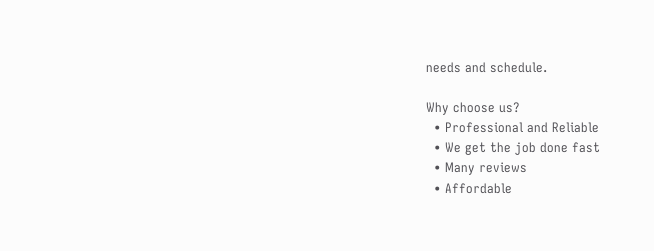needs and schedule.

Why choose us?
  • Professional and Reliable
  • We get the job done fast
  • Many reviews
  • Affordable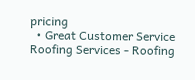pricing
  • Great Customer Service
Roofing Services - Roofing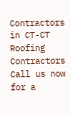Contractors in CT-CT Roofing Contractors
Call us now for a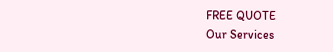FREE QUOTE
Our Services